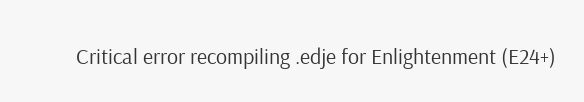Critical error recompiling .edje for Enlightenment (E24+)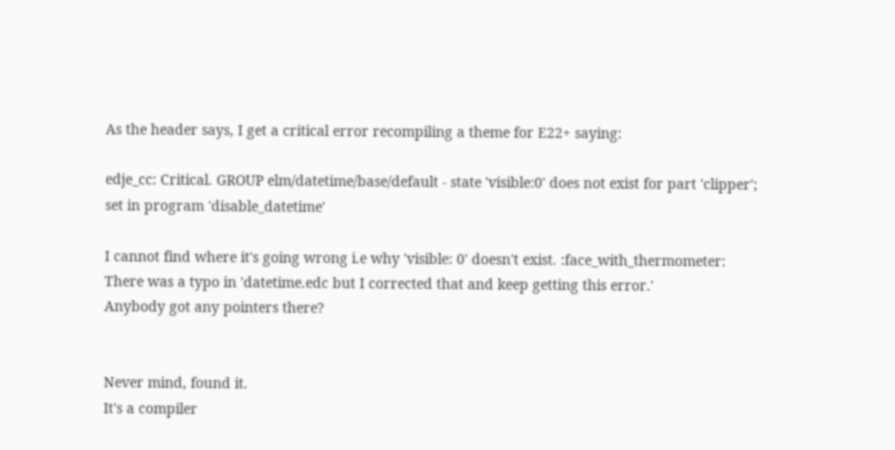As the header says, I get a critical error recompiling a theme for E22+ saying:

edje_cc: Critical. GROUP elm/datetime/base/default - state 'visible:0' does not exist for part 'clipper'; set in program 'disable_datetime'

I cannot find where it's going wrong i.e why 'visible: 0' doesn't exist. :face_with_thermometer:
There was a typo in 'datetime.edc but I corrected that and keep getting this error.'
Anybody got any pointers there?


Never mind, found it.
It's a compiler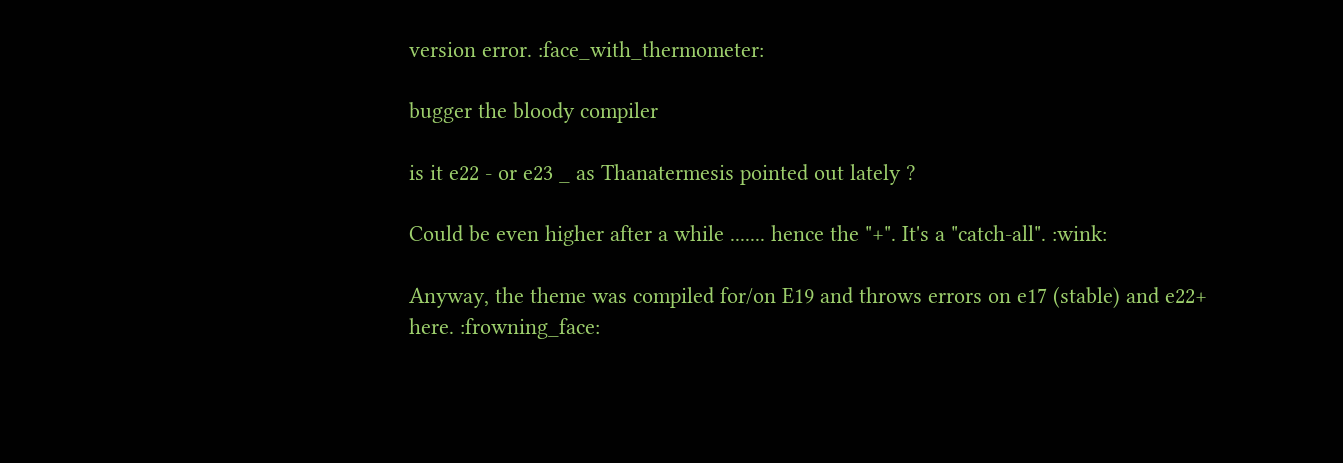version error. :face_with_thermometer:

bugger the bloody compiler

is it e22 - or e23 _ as Thanatermesis pointed out lately ?

Could be even higher after a while ....... hence the "+". It's a "catch-all". :wink:

Anyway, the theme was compiled for/on E19 and throws errors on e17 (stable) and e22+ here. :frowning_face: